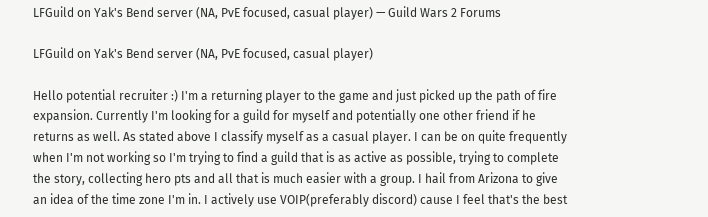LFGuild on Yak's Bend server (NA, PvE focused, casual player) — Guild Wars 2 Forums

LFGuild on Yak's Bend server (NA, PvE focused, casual player)

Hello potential recruiter :) I'm a returning player to the game and just picked up the path of fire expansion. Currently I'm looking for a guild for myself and potentially one other friend if he returns as well. As stated above I classify myself as a casual player. I can be on quite frequently when I'm not working so I'm trying to find a guild that is as active as possible, trying to complete the story, collecting hero pts and all that is much easier with a group. I hail from Arizona to give an idea of the time zone I'm in. I actively use VOIP(preferably discord) cause I feel that's the best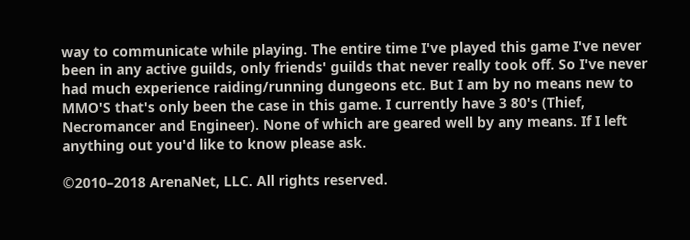way to communicate while playing. The entire time I've played this game I've never been in any active guilds, only friends' guilds that never really took off. So I've never had much experience raiding/running dungeons etc. But I am by no means new to MMO'S that's only been the case in this game. I currently have 3 80's (Thief, Necromancer and Engineer). None of which are geared well by any means. If I left anything out you'd like to know please ask.

©2010–2018 ArenaNet, LLC. All rights reserved.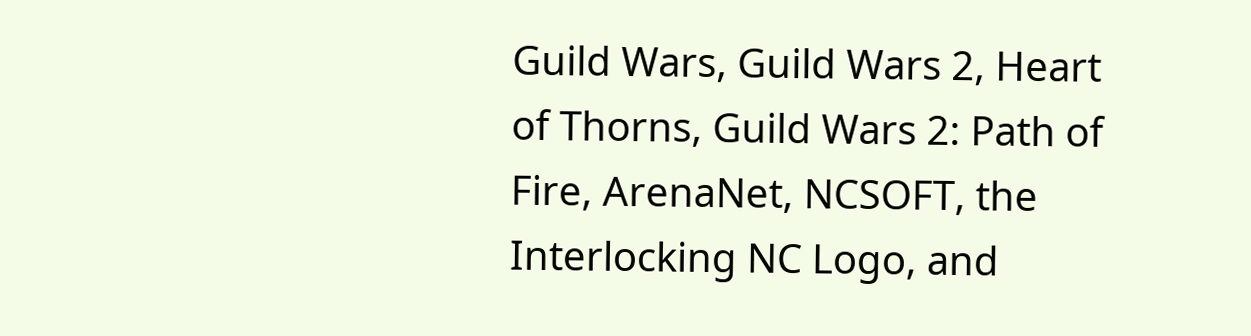Guild Wars, Guild Wars 2, Heart of Thorns, Guild Wars 2: Path of Fire, ArenaNet, NCSOFT, the Interlocking NC Logo, and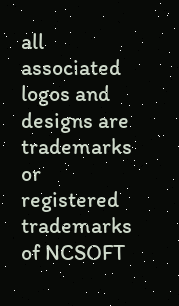all associated logos and designs are trademarks or registered trademarks of NCSOFT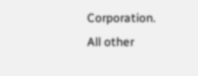Corporation. All other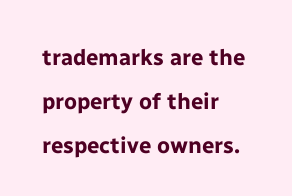trademarks are the property of their respective owners.